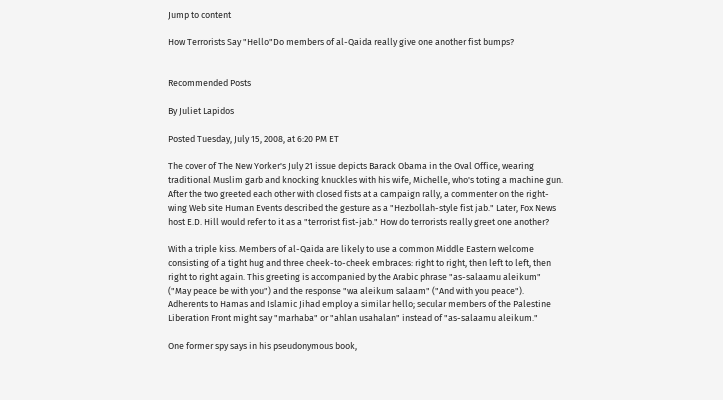Jump to content

How Terrorists Say "Hello"Do members of al-Qaida really give one another fist bumps?


Recommended Posts

By Juliet Lapidos

Posted Tuesday, July 15, 2008, at 6:20 PM ET

The cover of The New Yorker's July 21 issue depicts Barack Obama in the Oval Office, wearing traditional Muslim garb and knocking knuckles with his wife, Michelle, who's toting a machine gun. After the two greeted each other with closed fists at a campaign rally, a commenter on the right-wing Web site Human Events described the gesture as a "Hezbollah-style fist jab." Later, Fox News host E.D. Hill would refer to it as a "terrorist fist-jab." How do terrorists really greet one another?

With a triple kiss. Members of al-Qaida are likely to use a common Middle Eastern welcome consisting of a tight hug and three cheek-to-cheek embraces: right to right, then left to left, then right to right again. This greeting is accompanied by the Arabic phrase "as-salaamu aleikum" ("May peace be with you") and the response "wa aleikum salaam" ("And with you peace"). Adherents to Hamas and Islamic Jihad employ a similar hello; secular members of the Palestine Liberation Front might say "marhaba" or "ahlan usahalan" instead of "as-salaamu aleikum."

One former spy says in his pseudonymous book,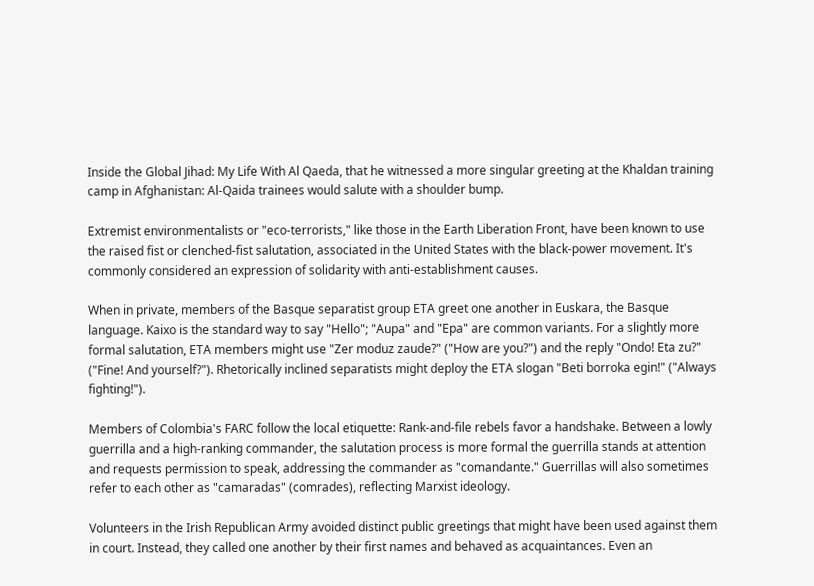Inside the Global Jihad: My Life With Al Qaeda, that he witnessed a more singular greeting at the Khaldan training camp in Afghanistan: Al-Qaida trainees would salute with a shoulder bump.

Extremist environmentalists or "eco-terrorists," like those in the Earth Liberation Front, have been known to use the raised fist or clenched-fist salutation, associated in the United States with the black-power movement. It's commonly considered an expression of solidarity with anti-establishment causes.

When in private, members of the Basque separatist group ETA greet one another in Euskara, the Basque language. Kaixo is the standard way to say "Hello"; "Aupa" and "Epa" are common variants. For a slightly more formal salutation, ETA members might use "Zer moduz zaude?" ("How are you?") and the reply "Ondo! Eta zu?" ("Fine! And yourself?"). Rhetorically inclined separatists might deploy the ETA slogan "Beti borroka egin!" ("Always fighting!").

Members of Colombia's FARC follow the local etiquette: Rank-and-file rebels favor a handshake. Between a lowly guerrilla and a high-ranking commander, the salutation process is more formal the guerrilla stands at attention and requests permission to speak, addressing the commander as "comandante." Guerrillas will also sometimes refer to each other as "camaradas" (comrades), reflecting Marxist ideology.

Volunteers in the Irish Republican Army avoided distinct public greetings that might have been used against them in court. Instead, they called one another by their first names and behaved as acquaintances. Even an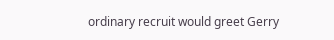ordinary recruit would greet Gerry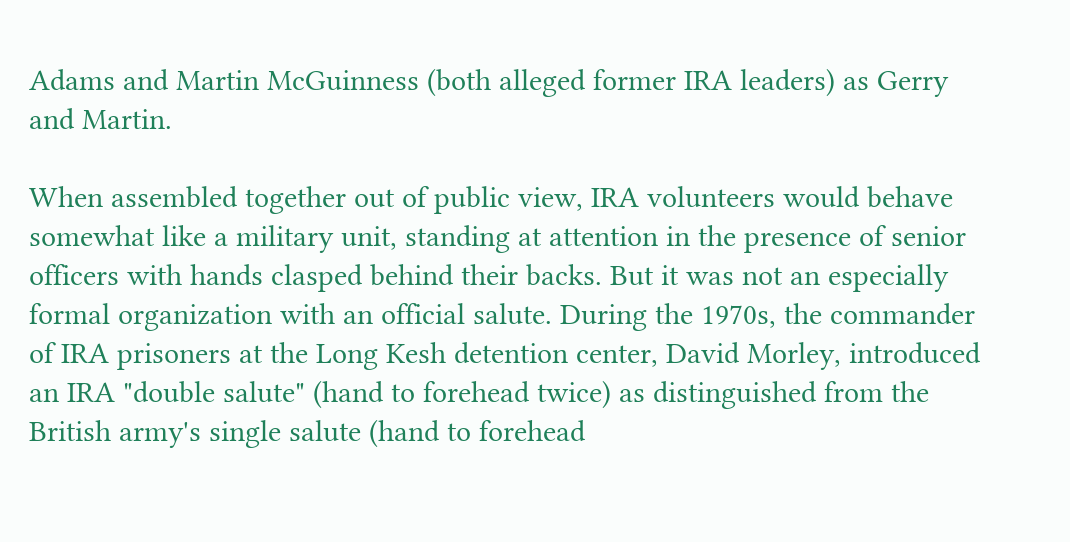Adams and Martin McGuinness (both alleged former IRA leaders) as Gerry and Martin.

When assembled together out of public view, IRA volunteers would behave somewhat like a military unit, standing at attention in the presence of senior officers with hands clasped behind their backs. But it was not an especially formal organization with an official salute. During the 1970s, the commander of IRA prisoners at the Long Kesh detention center, David Morley, introduced an IRA "double salute" (hand to forehead twice) as distinguished from the British army's single salute (hand to forehead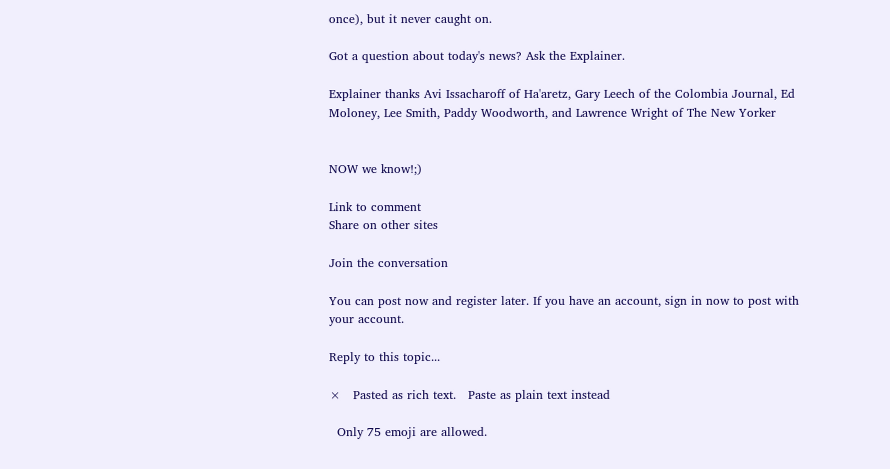once), but it never caught on.

Got a question about today's news? Ask the Explainer.

Explainer thanks Avi Issacharoff of Ha'aretz, Gary Leech of the Colombia Journal, Ed Moloney, Lee Smith, Paddy Woodworth, and Lawrence Wright of The New Yorker


NOW we know!;)

Link to comment
Share on other sites

Join the conversation

You can post now and register later. If you have an account, sign in now to post with your account.

Reply to this topic...

×   Pasted as rich text.   Paste as plain text instead

  Only 75 emoji are allowed.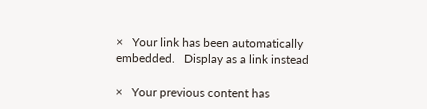×   Your link has been automatically embedded.   Display as a link instead

×   Your previous content has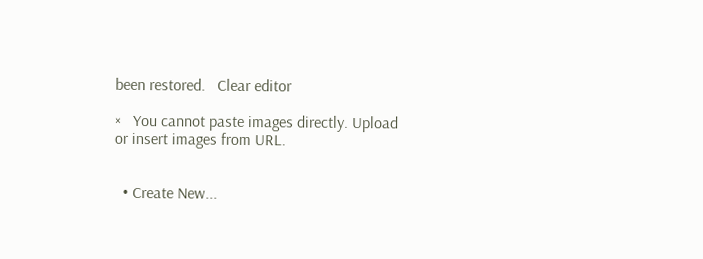been restored.   Clear editor

×   You cannot paste images directly. Upload or insert images from URL.


  • Create New...